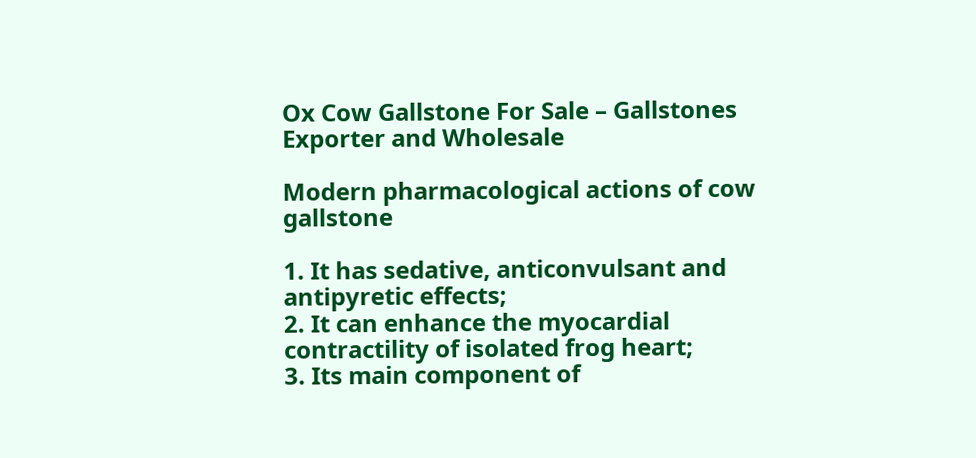Ox Cow Gallstone For Sale – Gallstones Exporter and Wholesale

Modern pharmacological actions of cow gallstone

1. It has sedative, anticonvulsant and antipyretic effects;
2. It can enhance the myocardial contractility of isolated frog heart;
3. Its main component of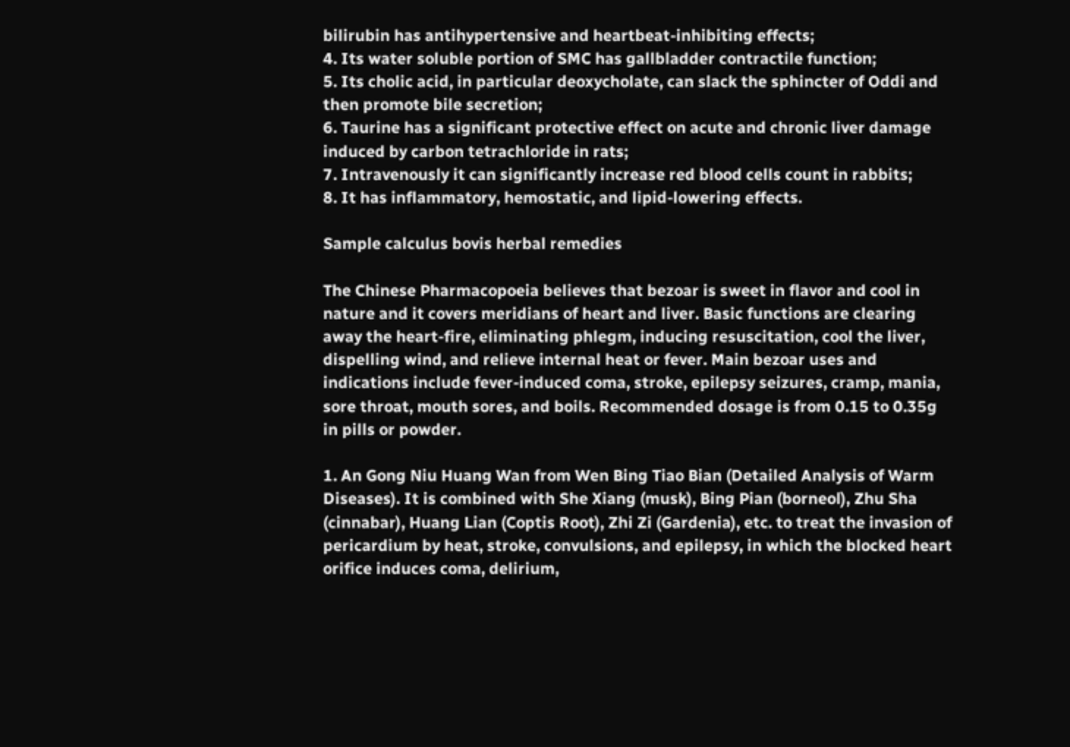bilirubin has antihypertensive and heartbeat-inhibiting effects;
4. Its water soluble portion of SMC has gallbladder contractile function;
5. Its cholic acid, in particular deoxycholate, can slack the sphincter of Oddi and then promote bile secretion;
6. Taurine has a significant protective effect on acute and chronic liver damage induced by carbon tetrachloride in rats;
7. Intravenously it can significantly increase red blood cells count in rabbits;
8. It has inflammatory, hemostatic, and lipid-lowering effects.

Sample calculus bovis herbal remedies

The Chinese Pharmacopoeia believes that bezoar is sweet in flavor and cool in nature and it covers meridians of heart and liver. Basic functions are clearing away the heart-fire, eliminating phlegm, inducing resuscitation, cool the liver, dispelling wind, and relieve internal heat or fever. Main bezoar uses and indications include fever-induced coma, stroke, epilepsy seizures, cramp, mania, sore throat, mouth sores, and boils. Recommended dosage is from 0.15 to 0.35g in pills or powder.

1. An Gong Niu Huang Wan from Wen Bing Tiao Bian (Detailed Analysis of Warm Diseases). It is combined with She Xiang (musk), Bing Pian (borneol), Zhu Sha (cinnabar), Huang Lian (Coptis Root), Zhi Zi (Gardenia), etc. to treat the invasion of pericardium by heat, stroke, convulsions, and epilepsy, in which the blocked heart orifice induces coma, delirium,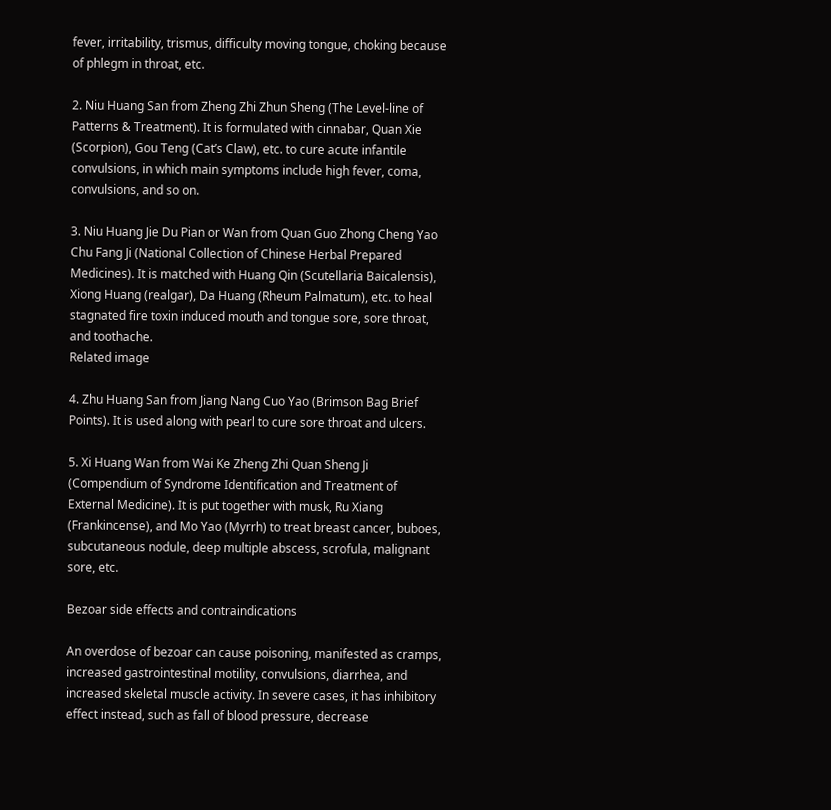fever, irritability, trismus, difficulty moving tongue, choking because of phlegm in throat, etc.

2. Niu Huang San from Zheng Zhi Zhun Sheng (The Level-line of Patterns & Treatment). It is formulated with cinnabar, Quan Xie (Scorpion), Gou Teng (Cat’s Claw), etc. to cure acute infantile convulsions, in which main symptoms include high fever, coma, convulsions, and so on.

3. Niu Huang Jie Du Pian or Wan from Quan Guo Zhong Cheng Yao Chu Fang Ji (National Collection of Chinese Herbal Prepared Medicines). It is matched with Huang Qin (Scutellaria Baicalensis), Xiong Huang (realgar), Da Huang (Rheum Palmatum), etc. to heal stagnated fire toxin induced mouth and tongue sore, sore throat, and toothache.
Related image

4. Zhu Huang San from Jiang Nang Cuo Yao (Brimson Bag Brief Points). It is used along with pearl to cure sore throat and ulcers.

5. Xi Huang Wan from Wai Ke Zheng Zhi Quan Sheng Ji (Compendium of Syndrome Identification and Treatment of External Medicine). It is put together with musk, Ru Xiang (Frankincense), and Mo Yao (Myrrh) to treat breast cancer, buboes, subcutaneous nodule, deep multiple abscess, scrofula, malignant sore, etc.

Bezoar side effects and contraindications

An overdose of bezoar can cause poisoning, manifested as cramps, increased gastrointestinal motility, convulsions, diarrhea, and increased skeletal muscle activity. In severe cases, it has inhibitory effect instead, such as fall of blood pressure, decrease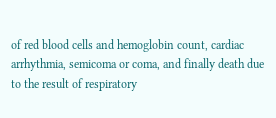of red blood cells and hemoglobin count, cardiac arrhythmia, semicoma or coma, and finally death due to the result of respiratory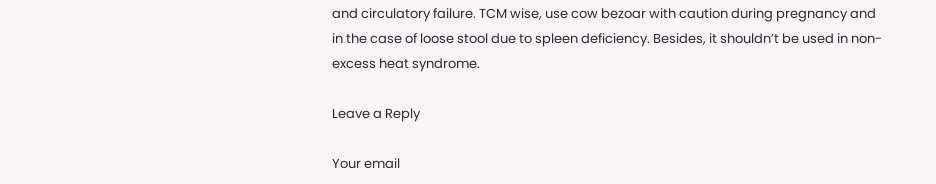and circulatory failure. TCM wise, use cow bezoar with caution during pregnancy and in the case of loose stool due to spleen deficiency. Besides, it shouldn’t be used in non-excess heat syndrome.

Leave a Reply

Your email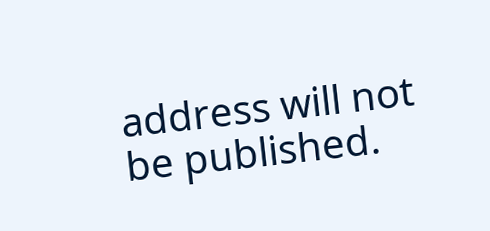address will not be published.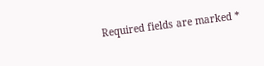Required fields are marked *